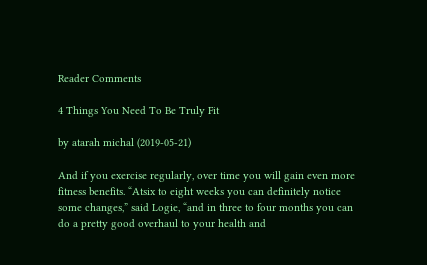Reader Comments

4 Things You Need To Be Truly Fit

by atarah michal (2019-05-21)

And if you exercise regularly, over time you will gain even more fitness benefits. “Atsix to eight weeks you can definitely notice some changes,” said Logie, “and in three to four months you can do a pretty good overhaul to your health and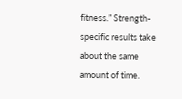fitness.” Strength-specific results take about the same amount of time.